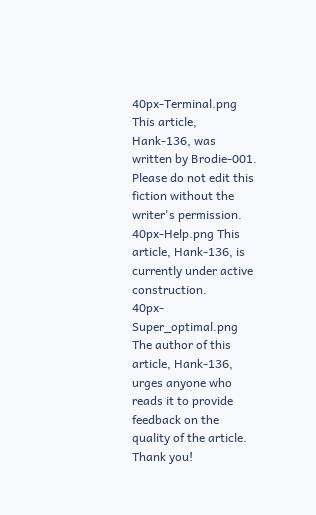40px-Terminal.png This article, Hank-136, was written by Brodie-001. Please do not edit this fiction without the writer's permission.
40px-Help.png This article, Hank-136, is currently under active construction.
40px-Super_optimal.png The author of this article, Hank-136, urges anyone who reads it to provide feedback on the quality of the article. Thank you!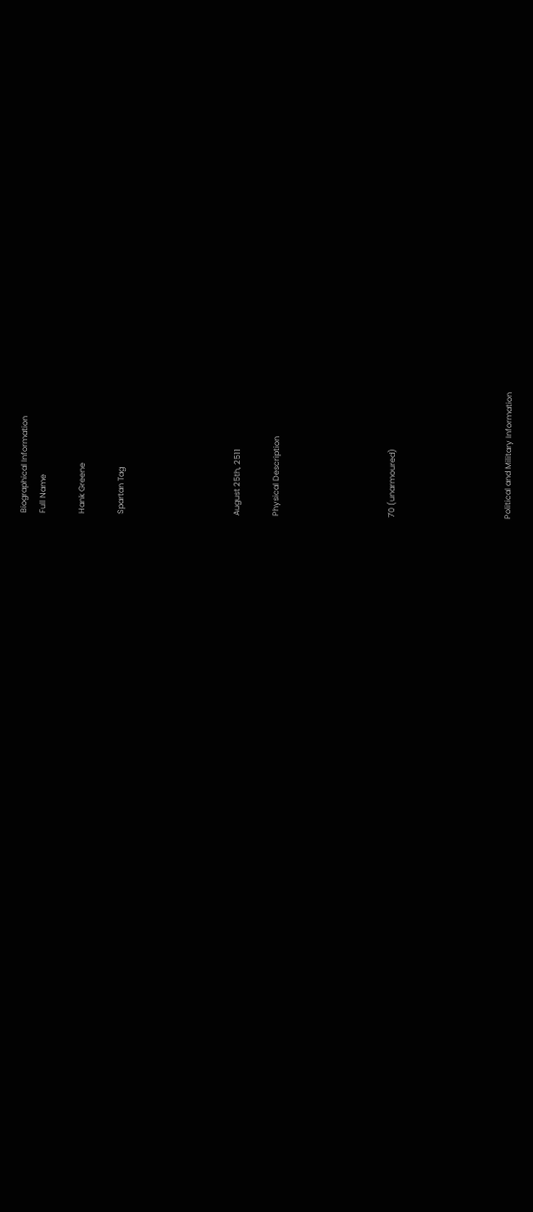Biographical Information
Full Name

Hank Greene

Spartan Tag





August 25th, 2511

Physical Description





7'0 (unarmoured)





Political and Military Information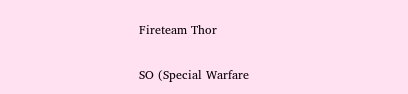Fireteam Thor


SO (Special Warfare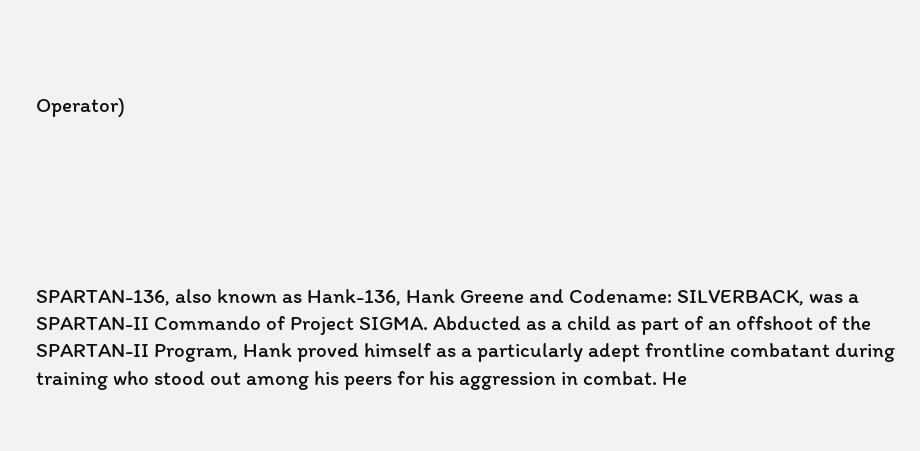Operator)






SPARTAN-136, also known as Hank-136, Hank Greene and Codename: SILVERBACK, was a SPARTAN-II Commando of Project SIGMA. Abducted as a child as part of an offshoot of the SPARTAN-II Program, Hank proved himself as a particularly adept frontline combatant during training who stood out among his peers for his aggression in combat. He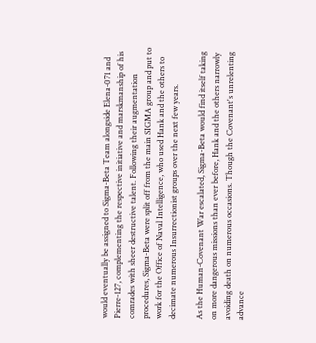would eventually be assigned to Sigma-Beta Team alongside Elena-071 and Pierre-127, complementing the respective initiative and marskmanship of his comrades with sheer destructive talent. Following their augmentation procedures, Sigma-Beta were split off from the main SIGMA group and put to work for the Office of Naval Intelligence, who used Hank and the others to decimate numerous Insurrectionist groups over the next few years.

As the Human-Covenant War escalated, Sigma-Beta would find itself taking on more dangerous missions than ever before, Hank and the others narrowly avoiding death on numerous occasions. Though the Covenant's unrelenting advance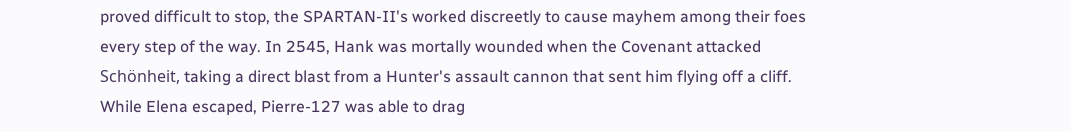proved difficult to stop, the SPARTAN-II's worked discreetly to cause mayhem among their foes every step of the way. In 2545, Hank was mortally wounded when the Covenant attacked Schönheit, taking a direct blast from a Hunter's assault cannon that sent him flying off a cliff. While Elena escaped, Pierre-127 was able to drag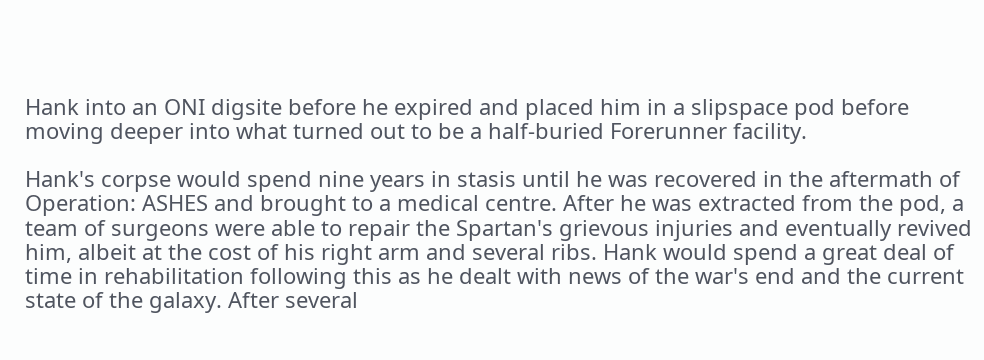Hank into an ONI digsite before he expired and placed him in a slipspace pod before moving deeper into what turned out to be a half-buried Forerunner facility.

Hank's corpse would spend nine years in stasis until he was recovered in the aftermath of Operation: ASHES and brought to a medical centre. After he was extracted from the pod, a team of surgeons were able to repair the Spartan's grievous injuries and eventually revived him, albeit at the cost of his right arm and several ribs. Hank would spend a great deal of time in rehabilitation following this as he dealt with news of the war's end and the current state of the galaxy. After several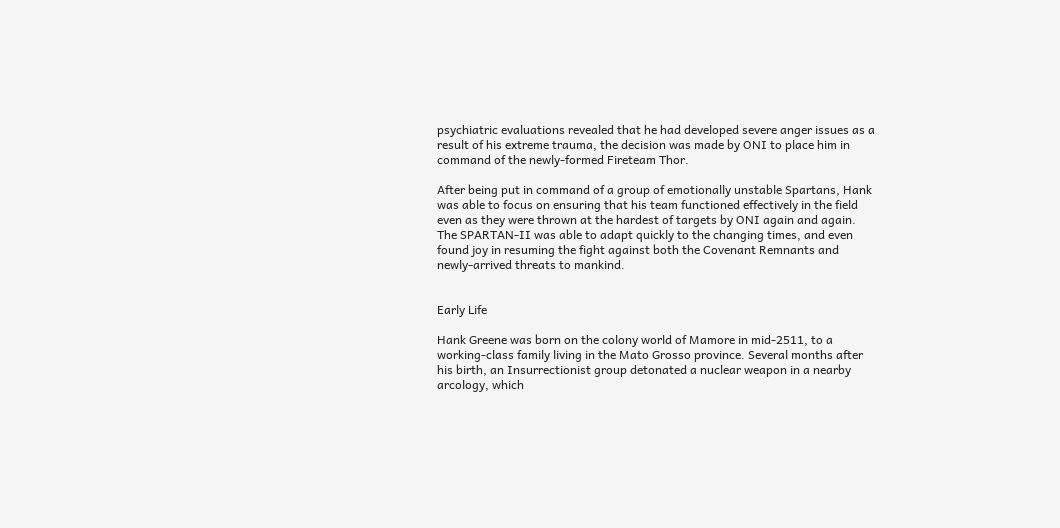psychiatric evaluations revealed that he had developed severe anger issues as a result of his extreme trauma, the decision was made by ONI to place him in command of the newly-formed Fireteam Thor.

After being put in command of a group of emotionally unstable Spartans, Hank was able to focus on ensuring that his team functioned effectively in the field even as they were thrown at the hardest of targets by ONI again and again. The SPARTAN-II was able to adapt quickly to the changing times, and even found joy in resuming the fight against both the Covenant Remnants and newly-arrived threats to mankind.


Early Life

Hank Greene was born on the colony world of Mamore in mid-2511, to a working-class family living in the Mato Grosso province. Several months after his birth, an Insurrectionist group detonated a nuclear weapon in a nearby arcology, which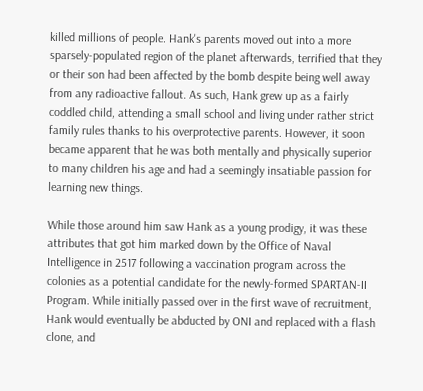killed millions of people. Hank's parents moved out into a more sparsely-populated region of the planet afterwards, terrified that they or their son had been affected by the bomb despite being well away from any radioactive fallout. As such, Hank grew up as a fairly coddled child, attending a small school and living under rather strict family rules thanks to his overprotective parents. However, it soon became apparent that he was both mentally and physically superior to many children his age and had a seemingly insatiable passion for learning new things.

While those around him saw Hank as a young prodigy, it was these attributes that got him marked down by the Office of Naval Intelligence in 2517 following a vaccination program across the colonies as a potential candidate for the newly-formed SPARTAN-II Program. While initially passed over in the first wave of recruitment, Hank would eventually be abducted by ONI and replaced with a flash clone, and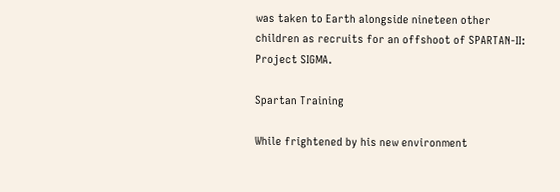was taken to Earth alongside nineteen other children as recruits for an offshoot of SPARTAN-II: Project SIGMA.

Spartan Training

While frightened by his new environment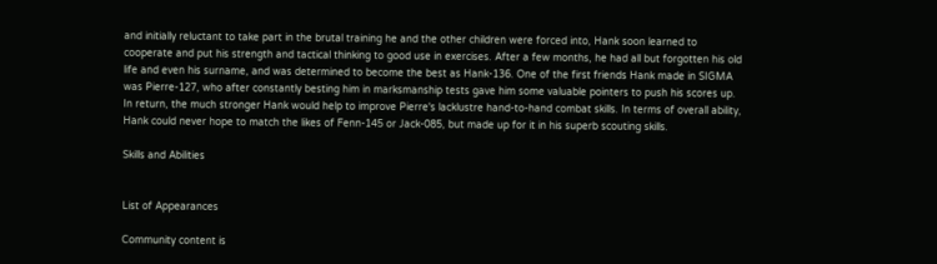and initially reluctant to take part in the brutal training he and the other children were forced into, Hank soon learned to cooperate and put his strength and tactical thinking to good use in exercises. After a few months, he had all but forgotten his old life and even his surname, and was determined to become the best as Hank-136. One of the first friends Hank made in SIGMA was Pierre-127, who after constantly besting him in marksmanship tests gave him some valuable pointers to push his scores up. In return, the much stronger Hank would help to improve Pierre's lacklustre hand-to-hand combat skills. In terms of overall ability, Hank could never hope to match the likes of Fenn-145 or Jack-085, but made up for it in his superb scouting skills.

Skills and Abilities


List of Appearances

Community content is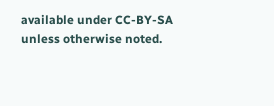available under CC-BY-SA unless otherwise noted.